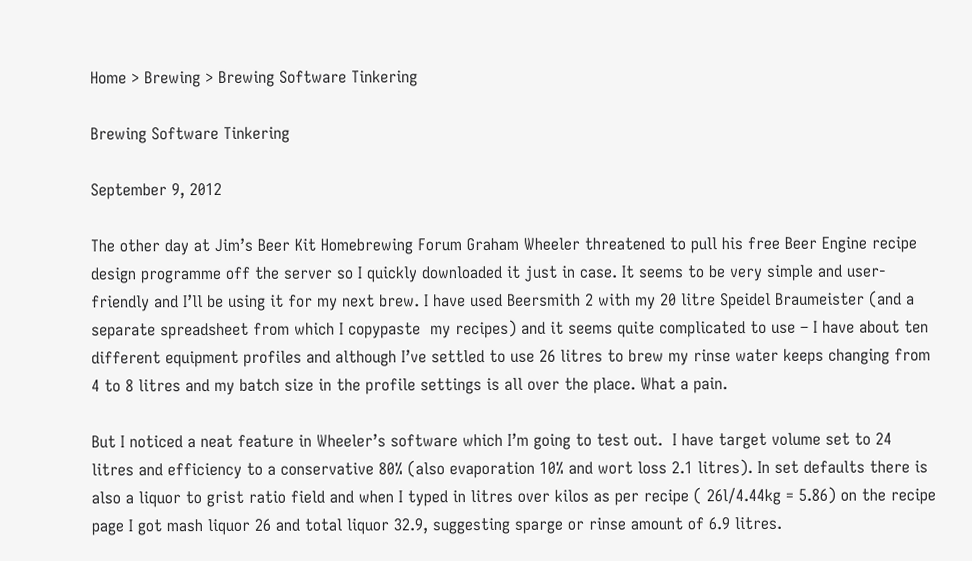Home > Brewing > Brewing Software Tinkering

Brewing Software Tinkering

September 9, 2012

The other day at Jim’s Beer Kit Homebrewing Forum Graham Wheeler threatened to pull his free Beer Engine recipe design programme off the server so I quickly downloaded it just in case. It seems to be very simple and user-friendly and I’ll be using it for my next brew. I have used Beersmith 2 with my 20 litre Speidel Braumeister (and a separate spreadsheet from which I copypaste  my recipes) and it seems quite complicated to use – I have about ten different equipment profiles and although I’ve settled to use 26 litres to brew my rinse water keeps changing from 4 to 8 litres and my batch size in the profile settings is all over the place. What a pain.

But I noticed a neat feature in Wheeler’s software which I’m going to test out.  I have target volume set to 24 litres and efficiency to a conservative 80% (also evaporation 10% and wort loss 2.1 litres). In set defaults there is also a liquor to grist ratio field and when I typed in litres over kilos as per recipe ( 26l/4.44kg = 5.86) on the recipe page I got mash liquor 26 and total liquor 32.9, suggesting sparge or rinse amount of 6.9 litres.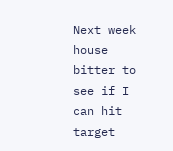Next week house bitter to see if I can hit target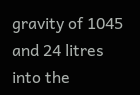gravity of 1045 and 24 litres into the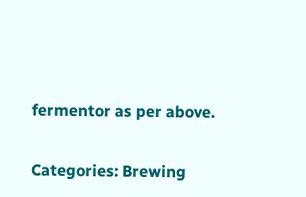fermentor as per above.

Categories: Brewing